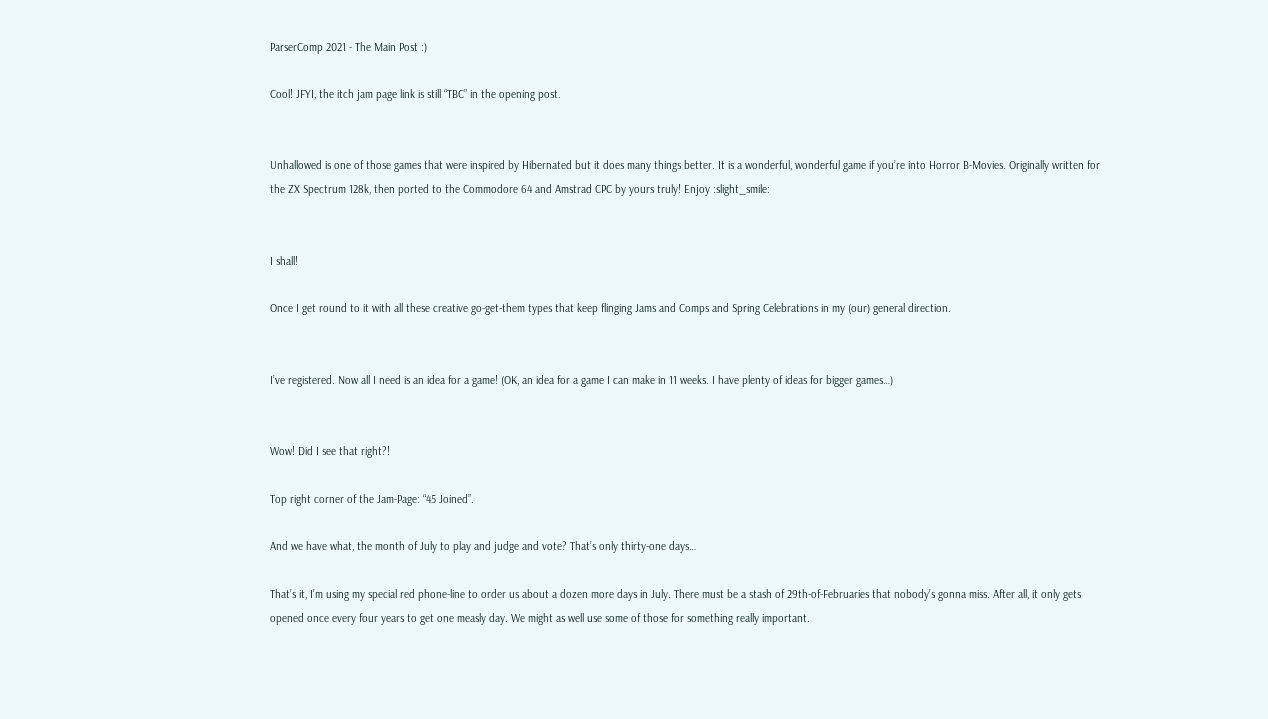ParserComp 2021 - The Main Post :)

Cool! JFYI, the itch jam page link is still “TBC” in the opening post.


Unhallowed is one of those games that were inspired by Hibernated but it does many things better. It is a wonderful, wonderful game if you’re into Horror B-Movies. Originally written for the ZX Spectrum 128k, then ported to the Commodore 64 and Amstrad CPC by yours truly! Enjoy :slight_smile:


I shall!

Once I get round to it with all these creative go-get-them types that keep flinging Jams and Comps and Spring Celebrations in my (our) general direction.


I’ve registered. Now all I need is an idea for a game! (OK, an idea for a game I can make in 11 weeks. I have plenty of ideas for bigger games…)


Wow! Did I see that right?!

Top right corner of the Jam-Page: “45 Joined”.

And we have what, the month of July to play and judge and vote? That’s only thirty-one days…

That’s it, I’m using my special red phone-line to order us about a dozen more days in July. There must be a stash of 29th-of-Februaries that nobody’s gonna miss. After all, it only gets opened once every four years to get one measly day. We might as well use some of those for something really important.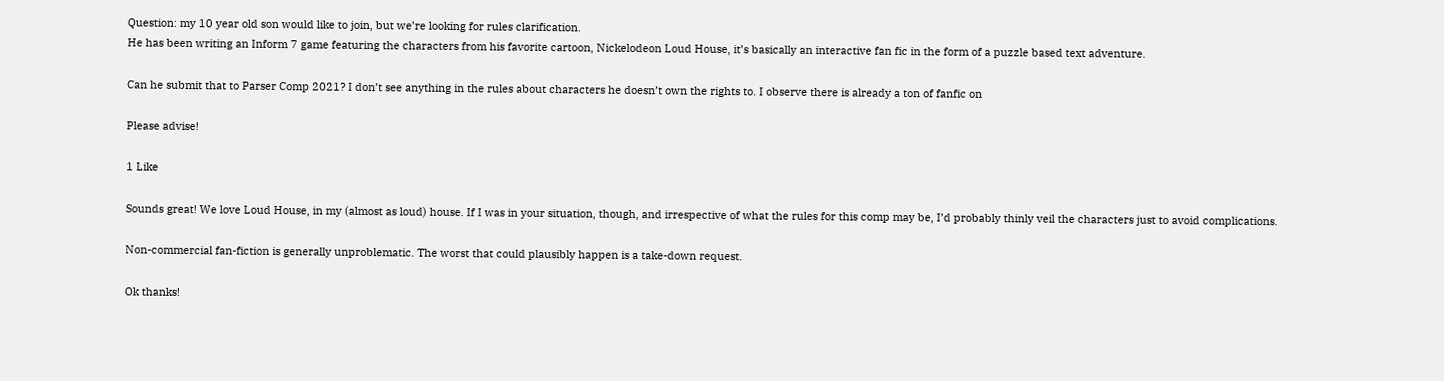Question: my 10 year old son would like to join, but we’re looking for rules clarification.
He has been writing an Inform 7 game featuring the characters from his favorite cartoon, Nickelodeon Loud House, it’s basically an interactive fan fic in the form of a puzzle based text adventure.

Can he submit that to Parser Comp 2021? I don’t see anything in the rules about characters he doesn’t own the rights to. I observe there is already a ton of fanfic on

Please advise!

1 Like

Sounds great! We love Loud House, in my (almost as loud) house. If I was in your situation, though, and irrespective of what the rules for this comp may be, I’d probably thinly veil the characters just to avoid complications.

Non-commercial fan-fiction is generally unproblematic. The worst that could plausibly happen is a take-down request.

Ok thanks!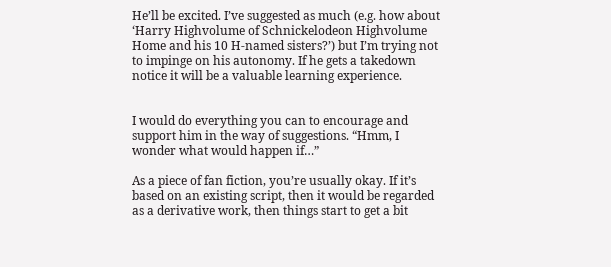He’ll be excited. I’ve suggested as much (e.g. how about ‘Harry Highvolume of Schnickelodeon Highvolume Home and his 10 H-named sisters?’) but I’m trying not to impinge on his autonomy. If he gets a takedown notice it will be a valuable learning experience.


I would do everything you can to encourage and support him in the way of suggestions. “Hmm, I wonder what would happen if…”

As a piece of fan fiction, you’re usually okay. If it’s based on an existing script, then it would be regarded as a derivative work, then things start to get a bit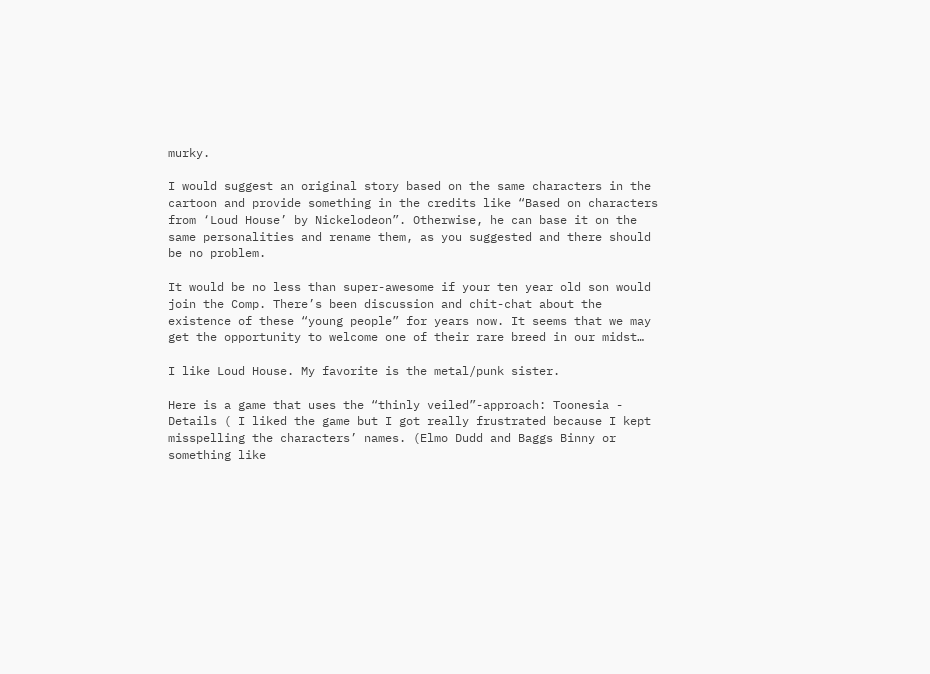murky.

I would suggest an original story based on the same characters in the cartoon and provide something in the credits like “Based on characters from ‘Loud House’ by Nickelodeon”. Otherwise, he can base it on the same personalities and rename them, as you suggested and there should be no problem.

It would be no less than super-awesome if your ten year old son would join the Comp. There’s been discussion and chit-chat about the existence of these “young people” for years now. It seems that we may get the opportunity to welcome one of their rare breed in our midst…

I like Loud House. My favorite is the metal/punk sister.

Here is a game that uses the “thinly veiled”-approach: Toonesia - Details ( I liked the game but I got really frustrated because I kept misspelling the characters’ names. (Elmo Dudd and Baggs Binny or something like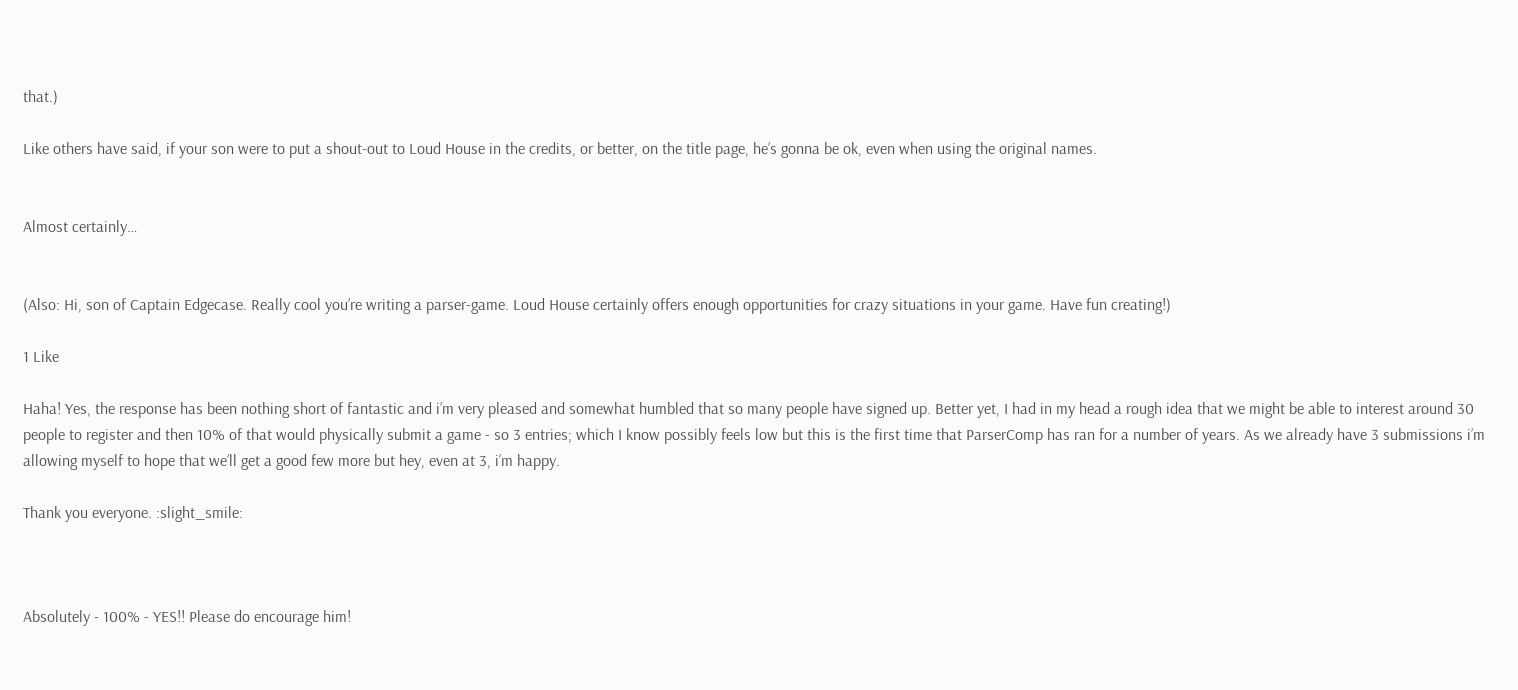that.)

Like others have said, if your son were to put a shout-out to Loud House in the credits, or better, on the title page, he’s gonna be ok, even when using the original names.


Almost certainly…


(Also: Hi, son of Captain Edgecase. Really cool you’re writing a parser-game. Loud House certainly offers enough opportunities for crazy situations in your game. Have fun creating!)

1 Like

Haha! Yes, the response has been nothing short of fantastic and i’m very pleased and somewhat humbled that so many people have signed up. Better yet, I had in my head a rough idea that we might be able to interest around 30 people to register and then 10% of that would physically submit a game - so 3 entries; which I know possibly feels low but this is the first time that ParserComp has ran for a number of years. As we already have 3 submissions i’m allowing myself to hope that we’ll get a good few more but hey, even at 3, i’m happy.

Thank you everyone. :slight_smile:



Absolutely - 100% - YES!! Please do encourage him!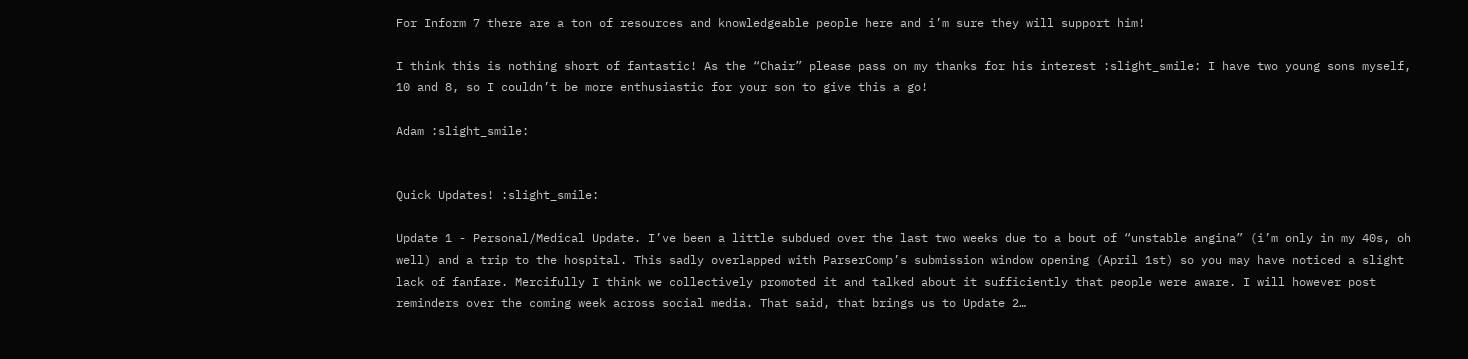For Inform 7 there are a ton of resources and knowledgeable people here and i’m sure they will support him!

I think this is nothing short of fantastic! As the “Chair” please pass on my thanks for his interest :slight_smile: I have two young sons myself, 10 and 8, so I couldn’t be more enthusiastic for your son to give this a go!

Adam :slight_smile:


Quick Updates! :slight_smile:

Update 1 - Personal/Medical Update. I’ve been a little subdued over the last two weeks due to a bout of “unstable angina” (i’m only in my 40s, oh well) and a trip to the hospital. This sadly overlapped with ParserComp’s submission window opening (April 1st) so you may have noticed a slight lack of fanfare. Mercifully I think we collectively promoted it and talked about it sufficiently that people were aware. I will however post reminders over the coming week across social media. That said, that brings us to Update 2…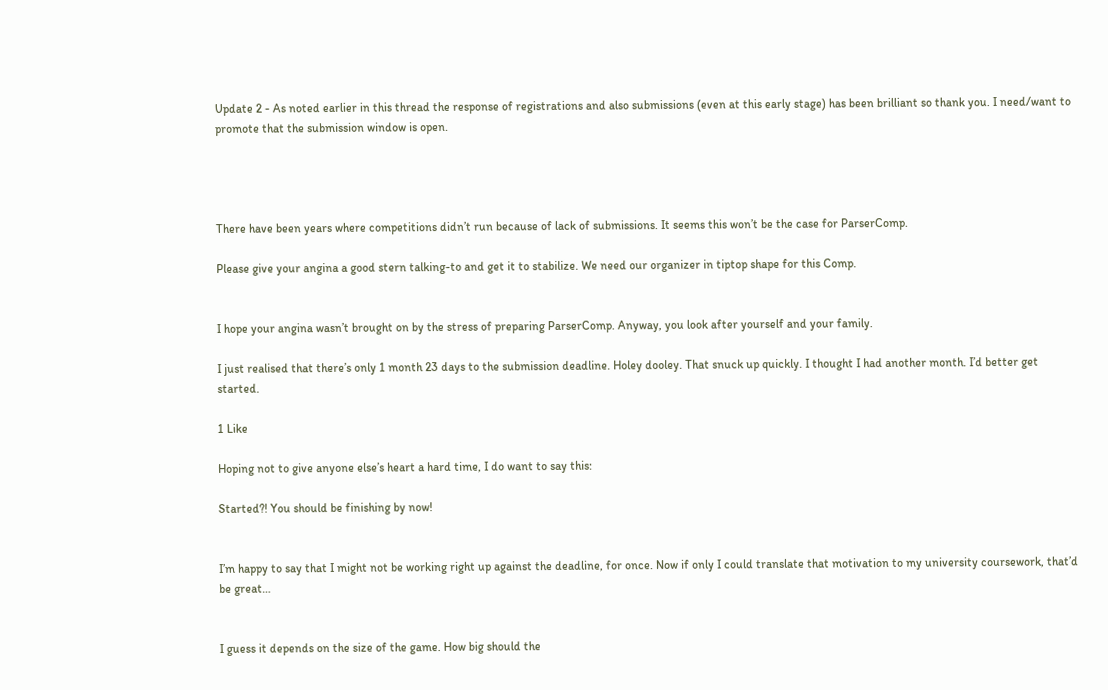Update 2 - As noted earlier in this thread the response of registrations and also submissions (even at this early stage) has been brilliant so thank you. I need/want to promote that the submission window is open.




There have been years where competitions didn’t run because of lack of submissions. It seems this won’t be the case for ParserComp.

Please give your angina a good stern talking-to and get it to stabilize. We need our organizer in tiptop shape for this Comp.


I hope your angina wasn’t brought on by the stress of preparing ParserComp. Anyway, you look after yourself and your family.

I just realised that there’s only 1 month 23 days to the submission deadline. Holey dooley. That snuck up quickly. I thought I had another month. I’d better get started.

1 Like

Hoping not to give anyone else’s heart a hard time, I do want to say this:

Started?! You should be finishing by now!


I’m happy to say that I might not be working right up against the deadline, for once. Now if only I could translate that motivation to my university coursework, that’d be great…


I guess it depends on the size of the game. How big should the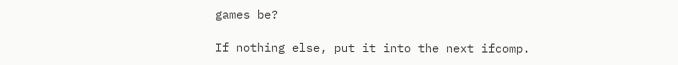games be?

If nothing else, put it into the next ifcomp.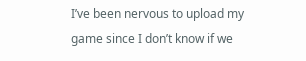I’ve been nervous to upload my game since I don’t know if we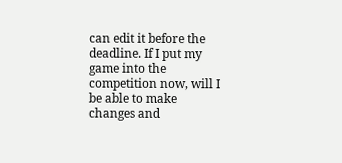can edit it before the deadline. If I put my game into the competition now, will I be able to make changes and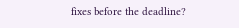fixes before the deadline?